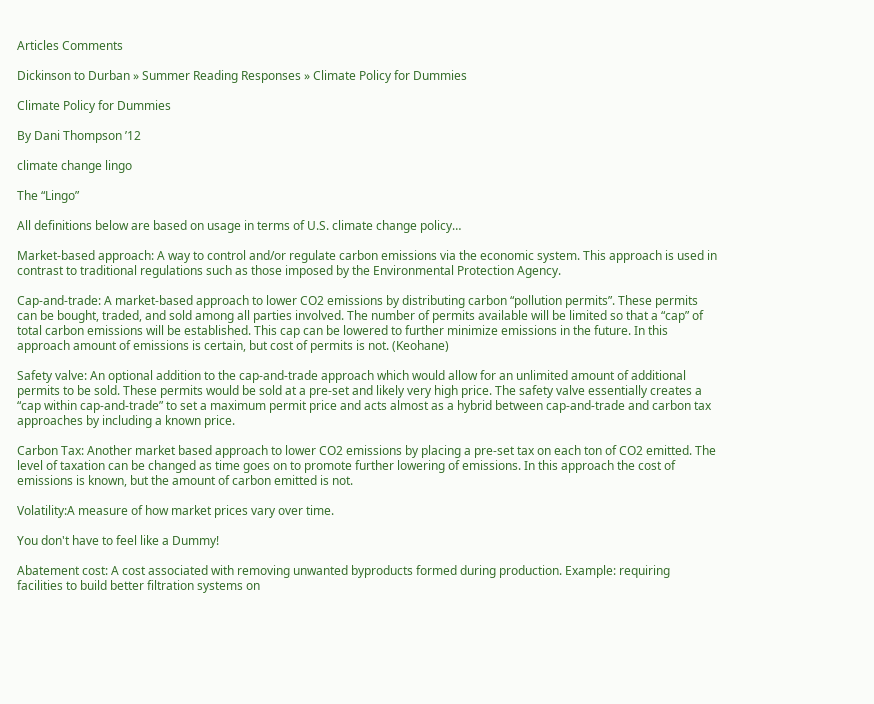Articles Comments

Dickinson to Durban » Summer Reading Responses » Climate Policy for Dummies

Climate Policy for Dummies

By Dani Thompson ’12

climate change lingo

The “Lingo”

All definitions below are based on usage in terms of U.S. climate change policy…

Market-based approach: A way to control and/or regulate carbon emissions via the economic system. This approach is used in contrast to traditional regulations such as those imposed by the Environmental Protection Agency.

Cap-and-trade: A market-based approach to lower CO2 emissions by distributing carbon “pollution permits”. These permits can be bought, traded, and sold among all parties involved. The number of permits available will be limited so that a “cap” of total carbon emissions will be established. This cap can be lowered to further minimize emissions in the future. In this approach amount of emissions is certain, but cost of permits is not. (Keohane)

Safety valve: An optional addition to the cap-and-trade approach which would allow for an unlimited amount of additional permits to be sold. These permits would be sold at a pre-set and likely very high price. The safety valve essentially creates a “cap within cap-and-trade” to set a maximum permit price and acts almost as a hybrid between cap-and-trade and carbon tax approaches by including a known price.

Carbon Tax: Another market based approach to lower CO2 emissions by placing a pre-set tax on each ton of CO2 emitted. The level of taxation can be changed as time goes on to promote further lowering of emissions. In this approach the cost of emissions is known, but the amount of carbon emitted is not.

Volatility:A measure of how market prices vary over time.

You don't have to feel like a Dummy!

Abatement cost: A cost associated with removing unwanted byproducts formed during production. Example: requiring facilities to build better filtration systems on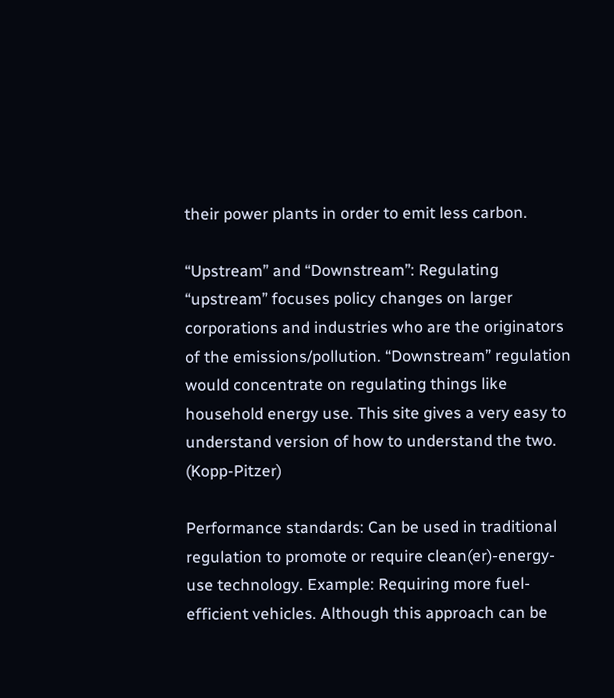their power plants in order to emit less carbon.

“Upstream” and “Downstream”: Regulating “upstream” focuses policy changes on larger corporations and industries who are the originators of the emissions/pollution. “Downstream” regulation would concentrate on regulating things like household energy use. This site gives a very easy to understand version of how to understand the two. (Kopp-Pitzer)

Performance standards: Can be used in traditional regulation to promote or require clean(er)-energy-use technology. Example: Requiring more fuel-efficient vehicles. Although this approach can be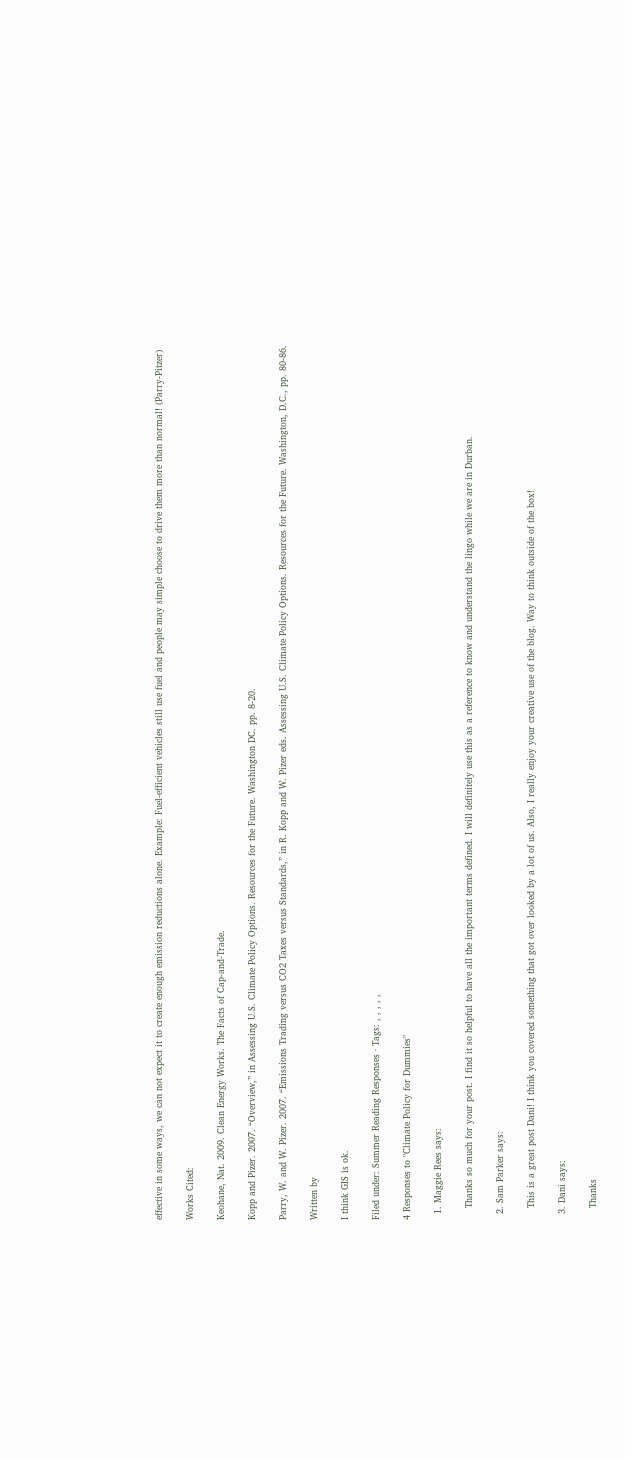effective in some ways, we can not expect it to create enough emission reductions alone. Example: Fuel-efficient vehicles still use fuel and people may simple choose to drive them more than normal! (Parry-Pitzer)

Works Cited:

Keohane, Nat. 2009. Clean Energy Works. The Facts of Cap-and-Trade.

Kopp and Pizer. 2007. “Overview,” in Assessing U.S. Climate Policy Options. Resources for the Future. Washington DC. pp. 8-20.

Parry, W. and W. Pizer. 2007. “Emissions Trading versus CO2 Taxes versus Standards,” in R. Kopp and W. Pizer eds. Assessing U.S. Climate Policy Options. Resources for the Future. Washington, D.C., pp. 80-86.

Written by

I think GIS is ok.

Filed under: Summer Reading Responses · Tags: , , , , ,

4 Responses to "Climate Policy for Dummies"

  1. Maggie Rees says:

    Thanks so much for your post. I find it so helpful to have all the important terms defined. I will definitely use this as a reference to know and understand the lingo while we are in Durban.

  2. Sam Parker says:

    This is a great post Dani! I think you covered something that got over looked by a lot of us. Also, I really enjoy your creative use of the blog. Way to think outside of the box!

  3. Dani says:

    Thanks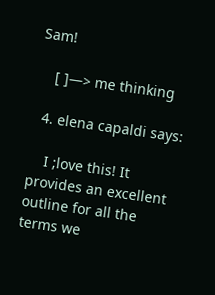Sam!

    [ ]—> me thinking

  4. elena capaldi says:

    I ;love this! It provides an excellent outline for all the terms we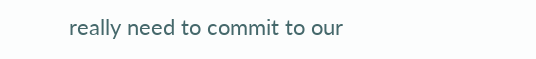really need to commit to our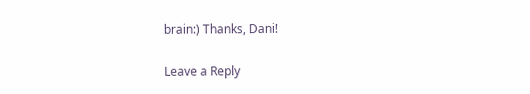brain:) Thanks, Dani!

Leave a Reply